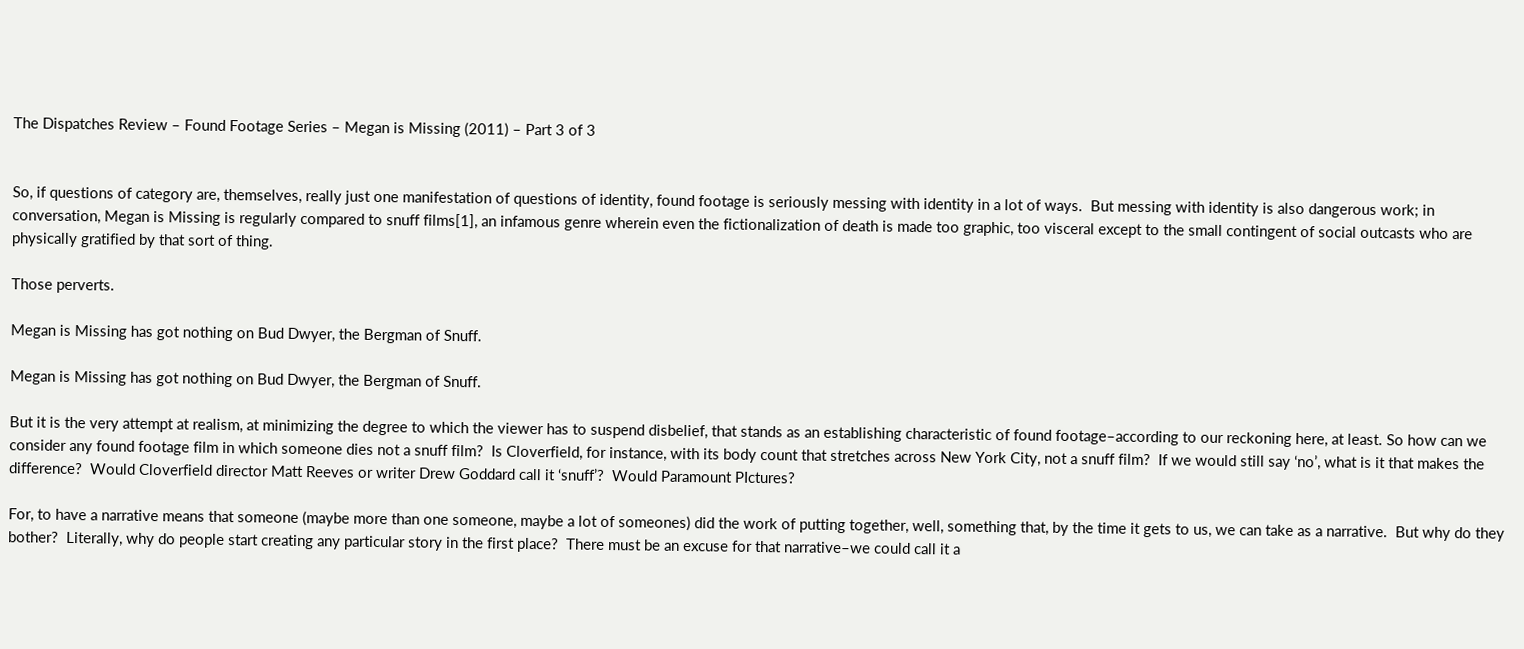The Dispatches Review – Found Footage Series – Megan is Missing (2011) – Part 3 of 3


So, if questions of category are, themselves, really just one manifestation of questions of identity, found footage is seriously messing with identity in a lot of ways.  But messing with identity is also dangerous work; in conversation, Megan is Missing is regularly compared to snuff films[1], an infamous genre wherein even the fictionalization of death is made too graphic, too visceral except to the small contingent of social outcasts who are physically gratified by that sort of thing.

Those perverts.

Megan is Missing has got nothing on Bud Dwyer, the Bergman of Snuff.

Megan is Missing has got nothing on Bud Dwyer, the Bergman of Snuff.

But it is the very attempt at realism, at minimizing the degree to which the viewer has to suspend disbelief, that stands as an establishing characteristic of found footage–according to our reckoning here, at least. So how can we consider any found footage film in which someone dies not a snuff film?  Is Cloverfield, for instance, with its body count that stretches across New York City, not a snuff film?  If we would still say ‘no’, what is it that makes the difference?  Would Cloverfield director Matt Reeves or writer Drew Goddard call it ‘snuff’?  Would Paramount PIctures?

For, to have a narrative means that someone (maybe more than one someone, maybe a lot of someones) did the work of putting together, well, something that, by the time it gets to us, we can take as a narrative.  But why do they bother?  Literally, why do people start creating any particular story in the first place?  There must be an excuse for that narrative–we could call it a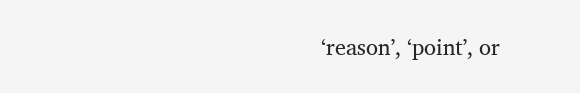‘reason’, ‘point’, or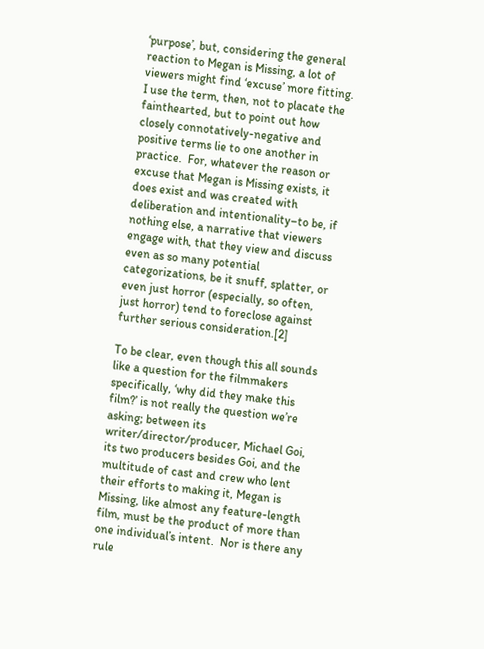‘purpose’, but, considering the general reaction to Megan is Missing, a lot of viewers might find ‘excuse’ more fitting.  I use the term, then, not to placate the fainthearted, but to point out how closely connotatively-negative and positive terms lie to one another in practice.  For, whatever the reason or excuse that Megan is Missing exists, it does exist and was created with deliberation and intentionality–to be, if nothing else, a narrative that viewers engage with, that they view and discuss even as so many potential categorizations, be it snuff, splatter, or even just horror (especially, so often, just horror) tend to foreclose against further serious consideration.[2]

To be clear, even though this all sounds like a question for the filmmakers specifically, ‘why did they make this film?’ is not really the question we’re asking; between its writer/director/producer, Michael Goi, its two producers besides Goi, and the multitude of cast and crew who lent their efforts to making it, Megan is Missing, like almost any feature-length film, must be the product of more than one individual’s intent.  Nor is there any rule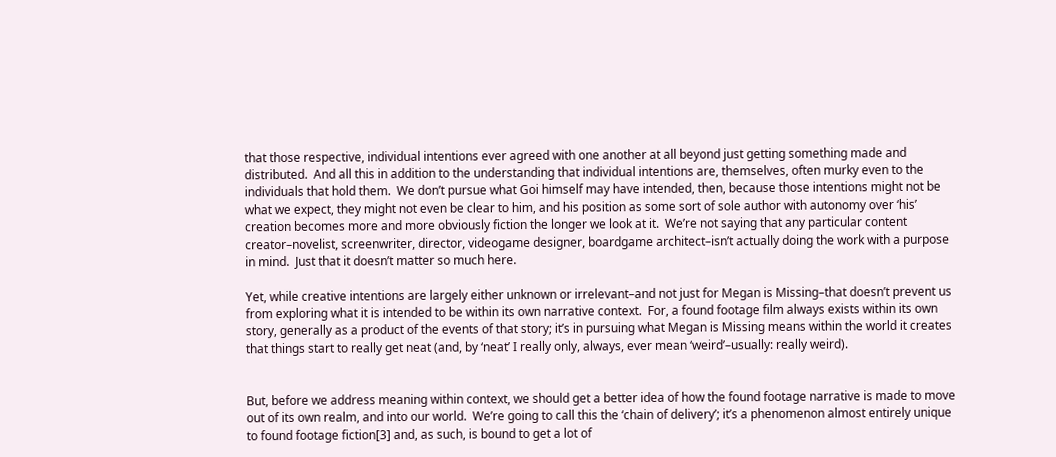that those respective, individual intentions ever agreed with one another at all beyond just getting something made and distributed.  And all this in addition to the understanding that individual intentions are, themselves, often murky even to the individuals that hold them.  We don’t pursue what Goi himself may have intended, then, because those intentions might not be what we expect, they might not even be clear to him, and his position as some sort of sole author with autonomy over ‘his’ creation becomes more and more obviously fiction the longer we look at it.  We’re not saying that any particular content creator–novelist, screenwriter, director, videogame designer, boardgame architect–isn’t actually doing the work with a purpose in mind.  Just that it doesn’t matter so much here.

Yet, while creative intentions are largely either unknown or irrelevant–and not just for Megan is Missing–that doesn’t prevent us from exploring what it is intended to be within its own narrative context.  For, a found footage film always exists within its own story, generally as a product of the events of that story; it’s in pursuing what Megan is Missing means within the world it creates that things start to really get neat (and, by ‘neat’ I really only, always, ever mean ‘weird’–usually: really weird).


But, before we address meaning within context, we should get a better idea of how the found footage narrative is made to move out of its own realm, and into our world.  We’re going to call this the ‘chain of delivery’; it’s a phenomenon almost entirely unique to found footage fiction[3] and, as such, is bound to get a lot of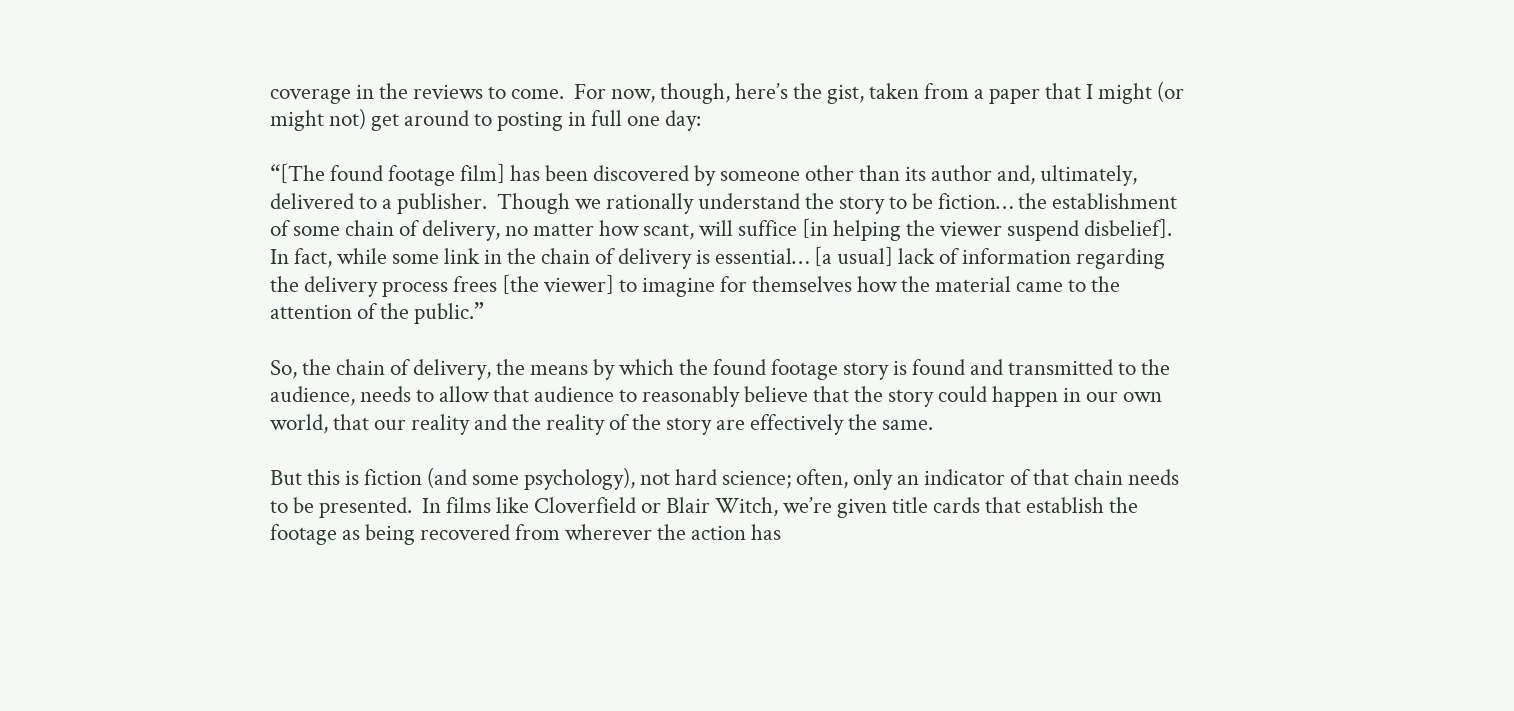coverage in the reviews to come.  For now, though, here’s the gist, taken from a paper that I might (or might not) get around to posting in full one day:

“[The found footage film] has been discovered by someone other than its author and, ultimately, delivered to a publisher.  Though we rationally understand the story to be fiction… the establishment of some chain of delivery, no matter how scant, will suffice [in helping the viewer suspend disbelief].  In fact, while some link in the chain of delivery is essential… [a usual] lack of information regarding the delivery process frees [the viewer] to imagine for themselves how the material came to the attention of the public.”

So, the chain of delivery, the means by which the found footage story is found and transmitted to the audience, needs to allow that audience to reasonably believe that the story could happen in our own world, that our reality and the reality of the story are effectively the same.

But this is fiction (and some psychology), not hard science; often, only an indicator of that chain needs to be presented.  In films like Cloverfield or Blair Witch, we’re given title cards that establish the footage as being recovered from wherever the action has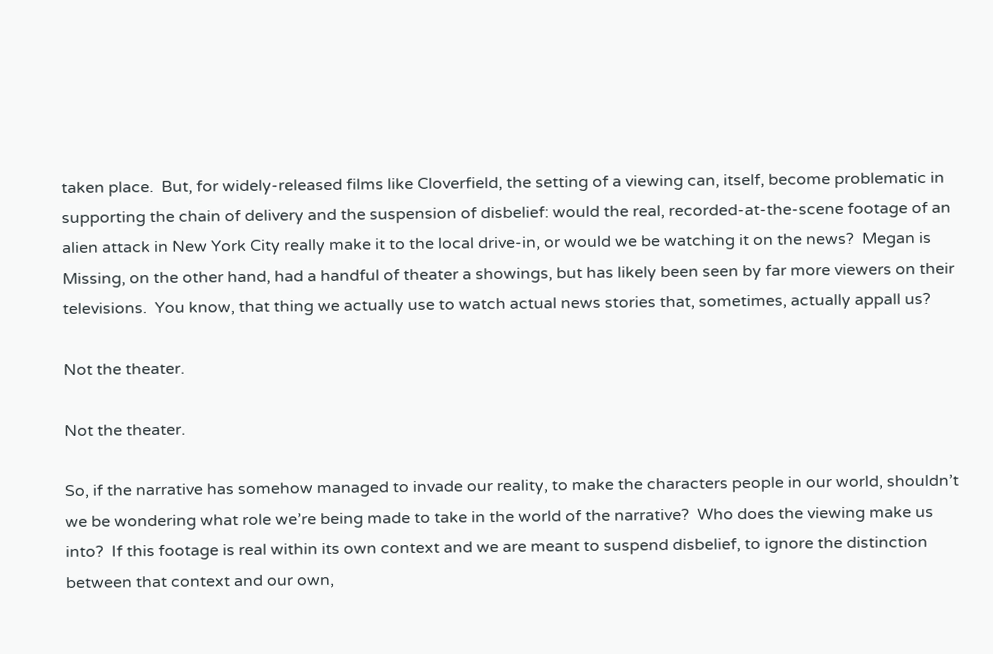taken place.  But, for widely-released films like Cloverfield, the setting of a viewing can, itself, become problematic in supporting the chain of delivery and the suspension of disbelief: would the real, recorded-at-the-scene footage of an alien attack in New York City really make it to the local drive-in, or would we be watching it on the news?  Megan is Missing, on the other hand, had a handful of theater a showings, but has likely been seen by far more viewers on their televisions.  You know, that thing we actually use to watch actual news stories that, sometimes, actually appall us?

Not the theater.

Not the theater.

So, if the narrative has somehow managed to invade our reality, to make the characters people in our world, shouldn’t we be wondering what role we’re being made to take in the world of the narrative?  Who does the viewing make us into?  If this footage is real within its own context and we are meant to suspend disbelief, to ignore the distinction between that context and our own,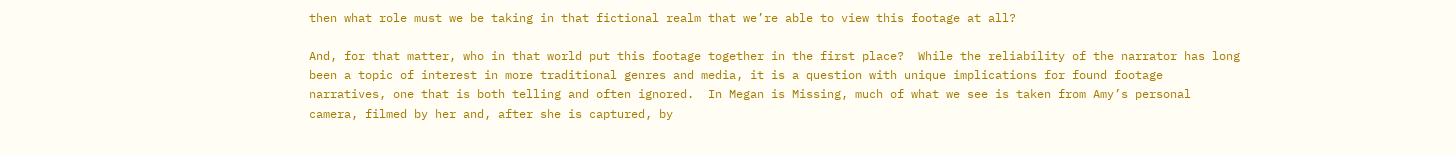then what role must we be taking in that fictional realm that we’re able to view this footage at all?

And, for that matter, who in that world put this footage together in the first place?  While the reliability of the narrator has long been a topic of interest in more traditional genres and media, it is a question with unique implications for found footage narratives, one that is both telling and often ignored.  In Megan is Missing, much of what we see is taken from Amy’s personal camera, filmed by her and, after she is captured, by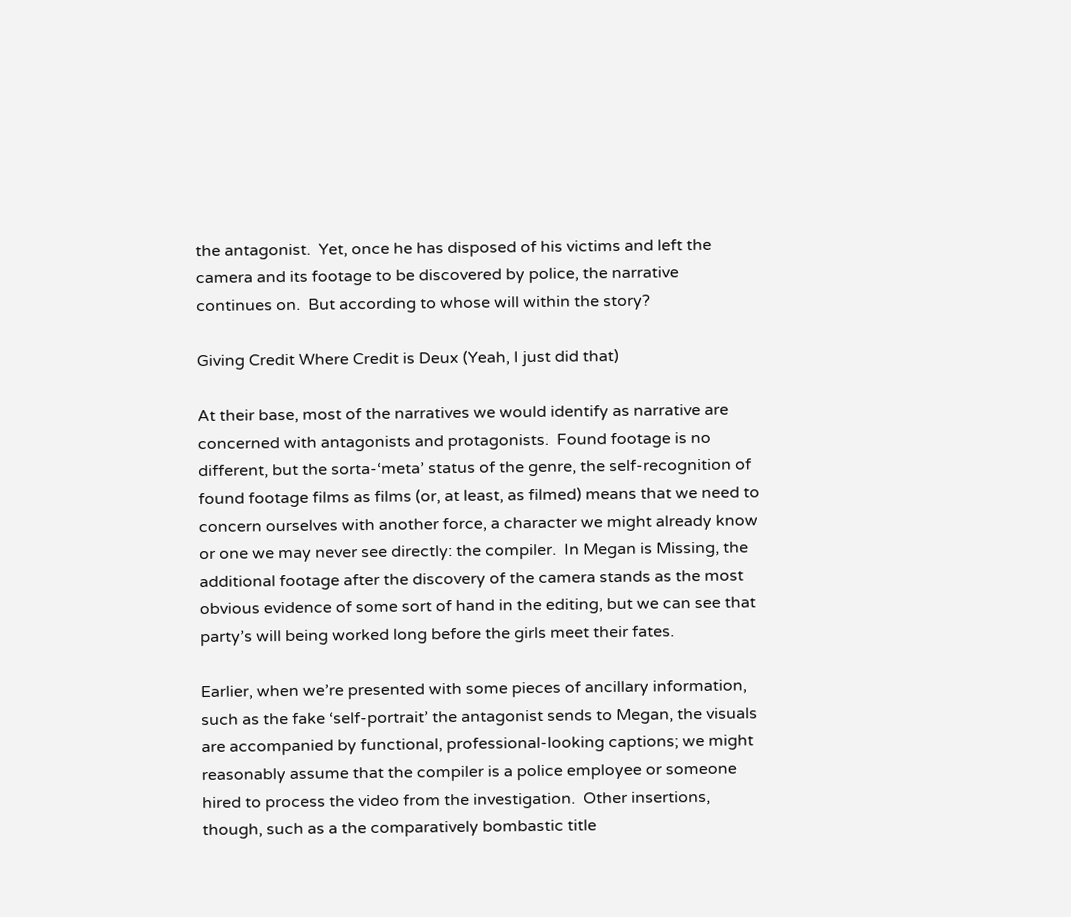the antagonist.  Yet, once he has disposed of his victims and left the camera and its footage to be discovered by police, the narrative continues on.  But according to whose will within the story?

Giving Credit Where Credit is Deux (Yeah, I just did that)

At their base, most of the narratives we would identify as narrative are concerned with antagonists and protagonists.  Found footage is no different, but the sorta-‘meta’ status of the genre, the self-recognition of found footage films as films (or, at least, as filmed) means that we need to concern ourselves with another force, a character we might already know or one we may never see directly: the compiler.  In Megan is Missing, the additional footage after the discovery of the camera stands as the most obvious evidence of some sort of hand in the editing, but we can see that party’s will being worked long before the girls meet their fates.

Earlier, when we’re presented with some pieces of ancillary information, such as the fake ‘self-portrait’ the antagonist sends to Megan, the visuals are accompanied by functional, professional-looking captions; we might reasonably assume that the compiler is a police employee or someone hired to process the video from the investigation.  Other insertions, though, such as a the comparatively bombastic title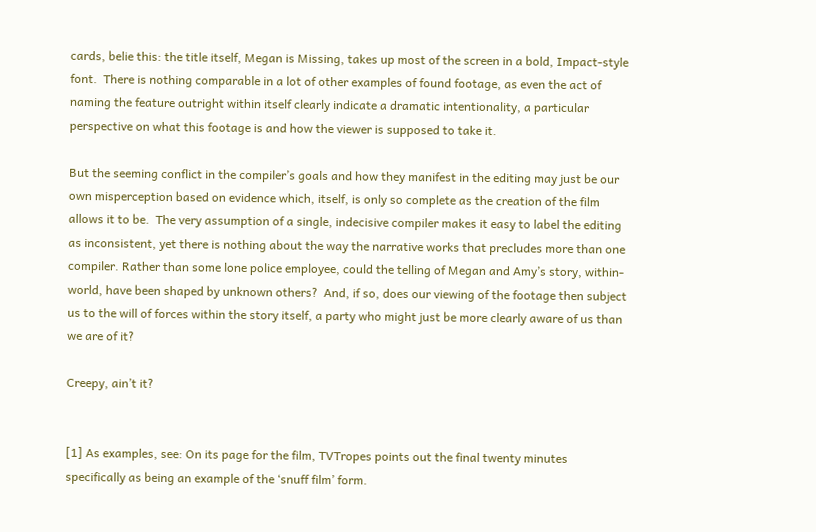cards, belie this: the title itself, Megan is Missing, takes up most of the screen in a bold, Impact-style font.  There is nothing comparable in a lot of other examples of found footage, as even the act of naming the feature outright within itself clearly indicate a dramatic intentionality, a particular perspective on what this footage is and how the viewer is supposed to take it.

But the seeming conflict in the compiler’s goals and how they manifest in the editing may just be our own misperception based on evidence which, itself, is only so complete as the creation of the film allows it to be.  The very assumption of a single, indecisive compiler makes it easy to label the editing as inconsistent, yet there is nothing about the way the narrative works that precludes more than one compiler. Rather than some lone police employee, could the telling of Megan and Amy’s story, within-world, have been shaped by unknown others?  And, if so, does our viewing of the footage then subject us to the will of forces within the story itself, a party who might just be more clearly aware of us than we are of it?

Creepy, ain’t it?


[1] As examples, see: On its page for the film, TVTropes points out the final twenty minutes specifically as being an example of the ‘snuff film’ form.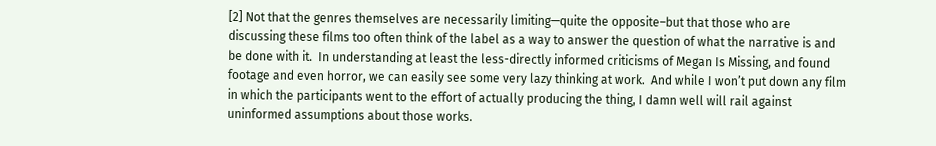[2] Not that the genres themselves are necessarily limiting—quite the opposite–but that those who are discussing these films too often think of the label as a way to answer the question of what the narrative is and be done with it.  In understanding at least the less-directly informed criticisms of Megan Is Missing, and found footage and even horror, we can easily see some very lazy thinking at work.  And while I won’t put down any film in which the participants went to the effort of actually producing the thing, I damn well will rail against uninformed assumptions about those works.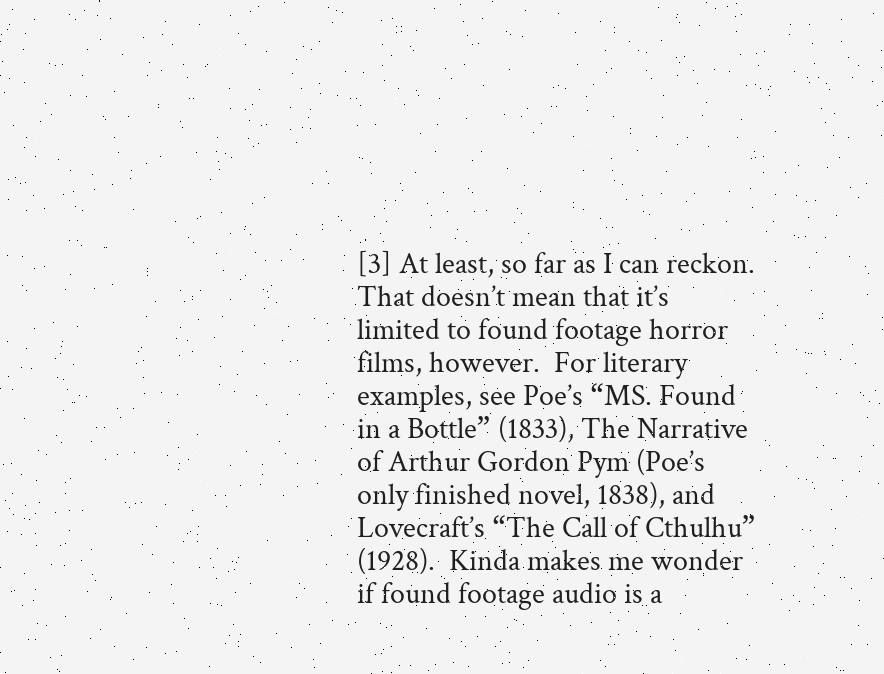[3] At least, so far as I can reckon.  That doesn’t mean that it’s limited to found footage horror films, however.  For literary examples, see Poe’s “MS. Found in a Bottle” (1833), The Narrative of Arthur Gordon Pym (Poe’s only finished novel, 1838), and Lovecraft’s “The Call of Cthulhu” (1928).  Kinda makes me wonder if found footage audio is a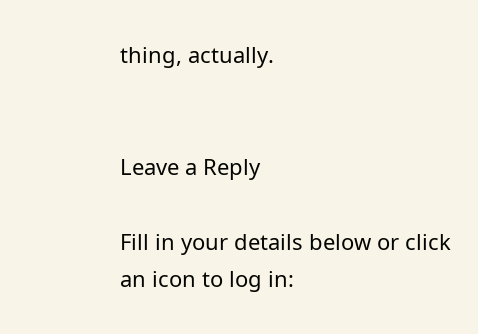thing, actually.


Leave a Reply

Fill in your details below or click an icon to log in: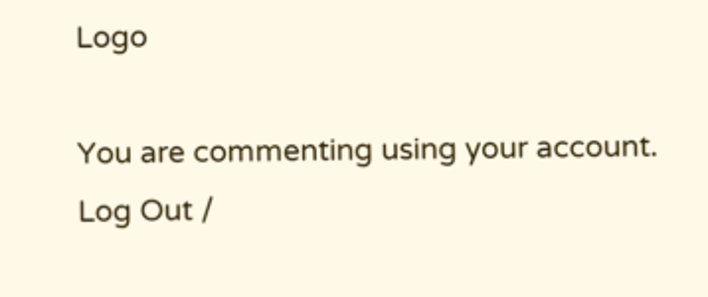Logo

You are commenting using your account. Log Out /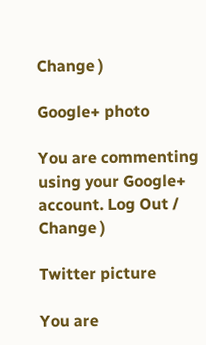Change )

Google+ photo

You are commenting using your Google+ account. Log Out /  Change )

Twitter picture

You are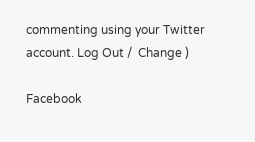commenting using your Twitter account. Log Out /  Change )

Facebook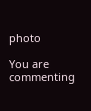photo

You are commenting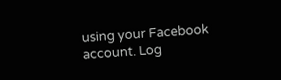using your Facebook account. Log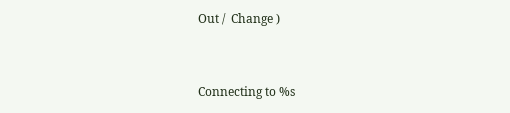Out /  Change )


Connecting to %s